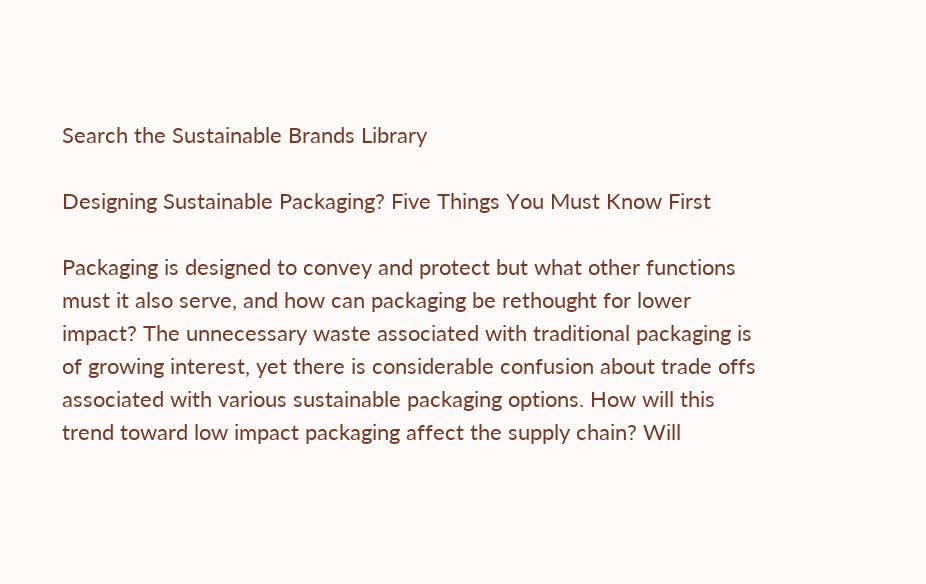Search the Sustainable Brands Library

Designing Sustainable Packaging? Five Things You Must Know First

Packaging is designed to convey and protect but what other functions must it also serve, and how can packaging be rethought for lower impact? The unnecessary waste associated with traditional packaging is of growing interest, yet there is considerable confusion about trade offs associated with various sustainable packaging options. How will this trend toward low impact packaging affect the supply chain? Will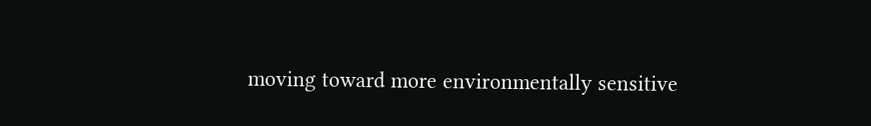moving toward more environmentally sensitive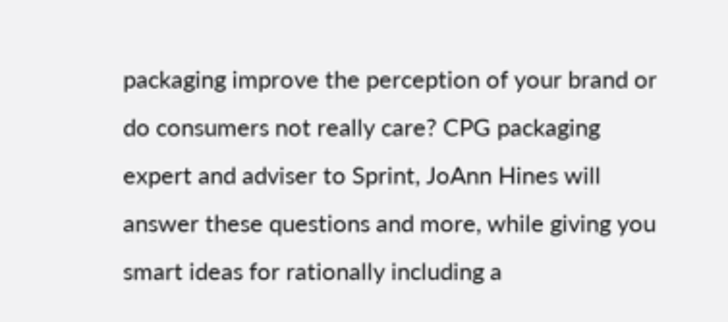packaging improve the perception of your brand or do consumers not really care? CPG packaging expert and adviser to Sprint, JoAnn Hines will answer these questions and more, while giving you smart ideas for rationally including a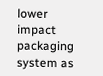lower impact packaging system as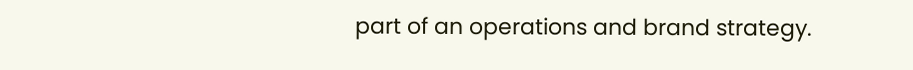part of an operations and brand strategy.